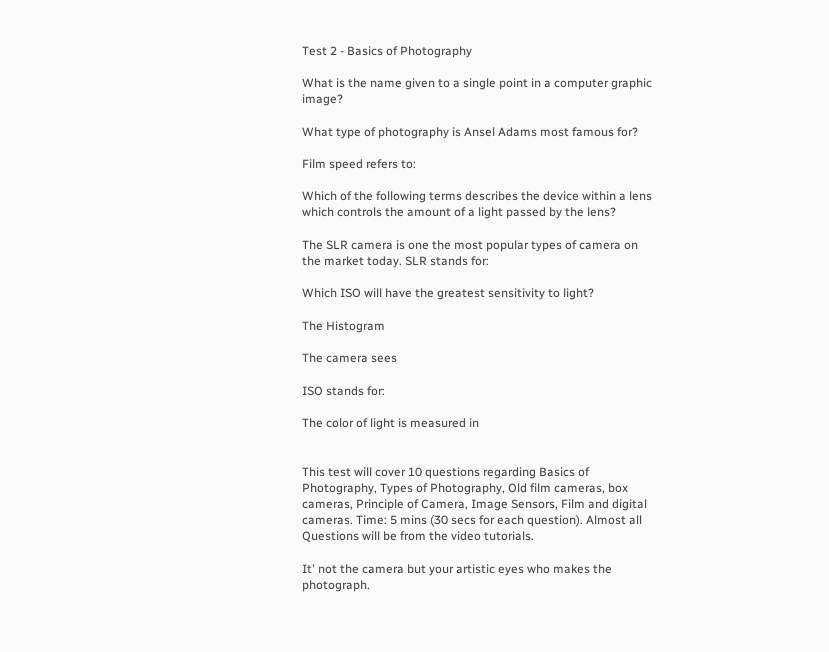Test 2 - Basics of Photography

What is the name given to a single point in a computer graphic image?

What type of photography is Ansel Adams most famous for?

Film speed refers to:

Which of the following terms describes the device within a lens which controls the amount of a light passed by the lens?

The SLR camera is one the most popular types of camera on the market today. SLR stands for:

Which ISO will have the greatest sensitivity to light?

The Histogram

The camera sees

ISO stands for:

The color of light is measured in


This test will cover 10 questions regarding Basics of Photography, Types of Photography, Old film cameras, box cameras, Principle of Camera, Image Sensors, Film and digital cameras. Time: 5 mins (30 secs for each question). Almost all Questions will be from the video tutorials.

It' not the camera but your artistic eyes who makes the photograph.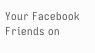Your Facebook Friends on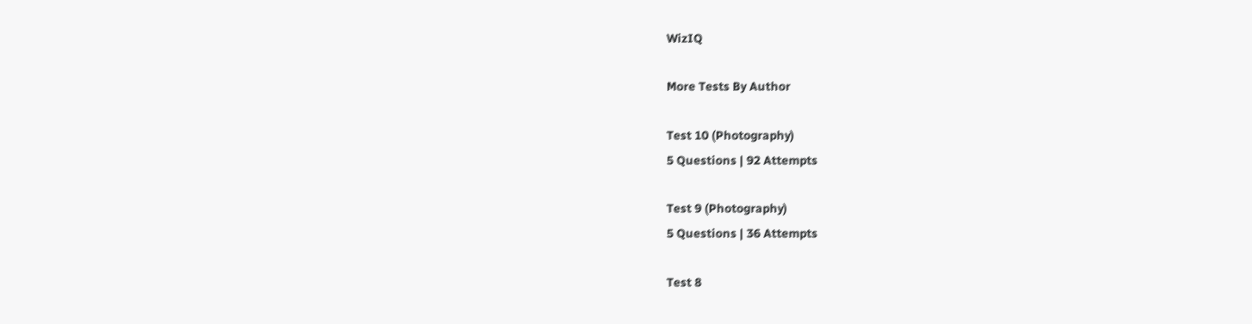WizIQ

More Tests By Author

Test 10 (Photography)
5 Questions | 92 Attempts

Test 9 (Photography)
5 Questions | 36 Attempts

Test 8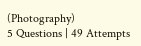(Photography)
5 Questions | 49 Attempts